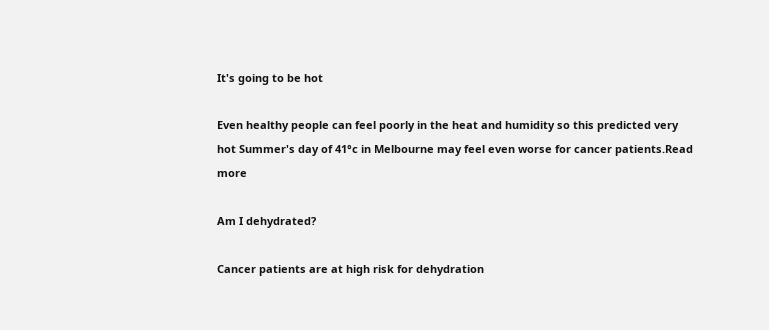It's going to be hot

Even healthy people can feel poorly in the heat and humidity so this predicted very hot Summer's day of 41°c in Melbourne may feel even worse for cancer patients.Read more

Am I dehydrated?

Cancer patients are at high risk for dehydration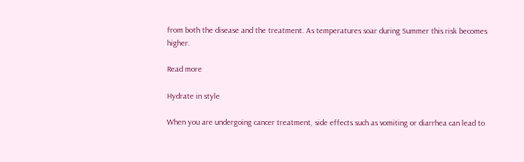from both the disease and the treatment. As temperatures soar during Summer this risk becomes higher.

Read more

Hydrate in style

When you are undergoing cancer treatment, side effects such as vomiting or diarrhea can lead to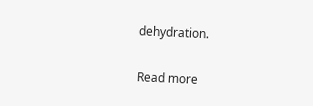dehydration.

Read more